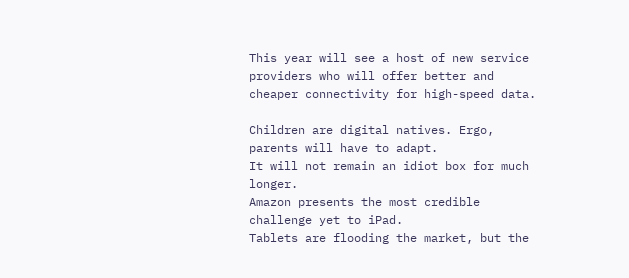This year will see a host of new service providers who will offer better and cheaper connectivity for high-speed data.

Children are digital natives. Ergo, parents will have to adapt.
It will not remain an idiot box for much longer.
Amazon presents the most credible challenge yet to iPad.
Tablets are flooding the market, but the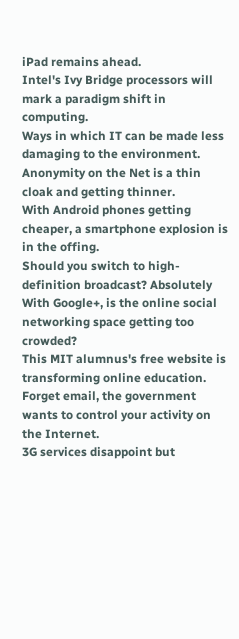iPad remains ahead.
Intel's Ivy Bridge processors will mark a paradigm shift in computing.
Ways in which IT can be made less damaging to the environment.
Anonymity on the Net is a thin cloak and getting thinner.
With Android phones getting cheaper, a smartphone explosion is in the offing.
Should you switch to high-definition broadcast? Absolutely
With Google+, is the online social networking space getting too crowded?
This MIT alumnus's free website is transforming online education.
Forget email, the government wants to control your activity on the Internet.
3G services disappoint but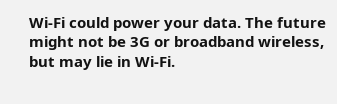Wi-Fi could power your data. The future might not be 3G or broadband wireless, but may lie in Wi-Fi.